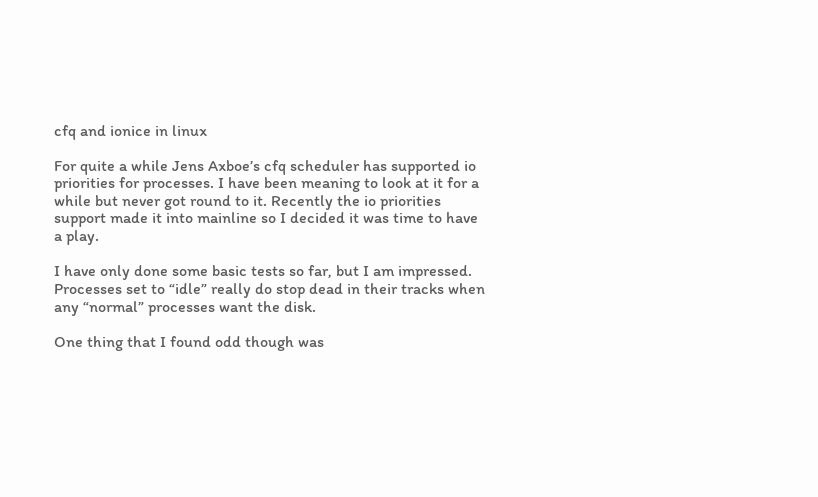cfq and ionice in linux

For quite a while Jens Axboe’s cfq scheduler has supported io priorities for processes. I have been meaning to look at it for a while but never got round to it. Recently the io priorities support made it into mainline so I decided it was time to have a play.

I have only done some basic tests so far, but I am impressed. Processes set to “idle” really do stop dead in their tracks when any “normal” processes want the disk.

One thing that I found odd though was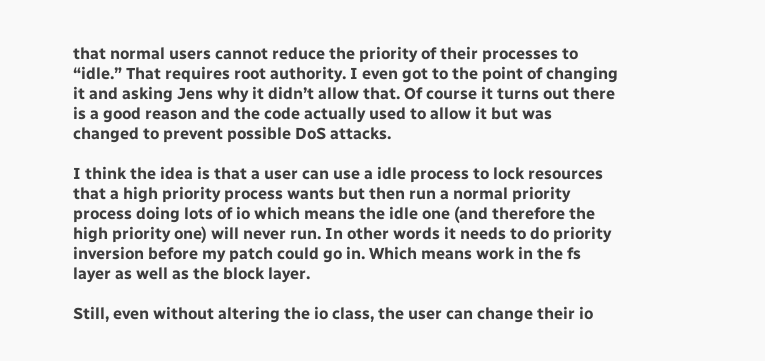that normal users cannot reduce the priority of their processes to “idle.” That requires root authority. I even got to the point of changing it and asking Jens why it didn’t allow that. Of course it turns out there is a good reason and the code actually used to allow it but was changed to prevent possible DoS attacks.

I think the idea is that a user can use a idle process to lock resources that a high priority process wants but then run a normal priority process doing lots of io which means the idle one (and therefore the high priority one) will never run. In other words it needs to do priority inversion before my patch could go in. Which means work in the fs layer as well as the block layer.

Still, even without altering the io class, the user can change their io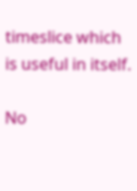timeslice which is useful in itself.

No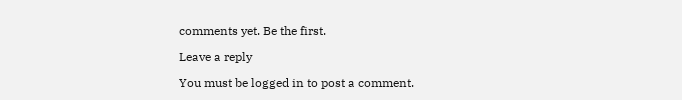comments yet. Be the first.

Leave a reply

You must be logged in to post a comment.